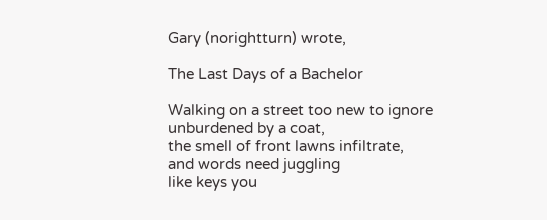Gary (norightturn) wrote,

The Last Days of a Bachelor

Walking on a street too new to ignore
unburdened by a coat,
the smell of front lawns infiltrate,
and words need juggling
like keys you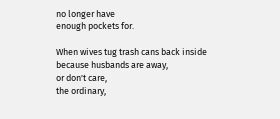no longer have
enough pockets for.

When wives tug trash cans back inside
because husbands are away,
or don't care,
the ordinary,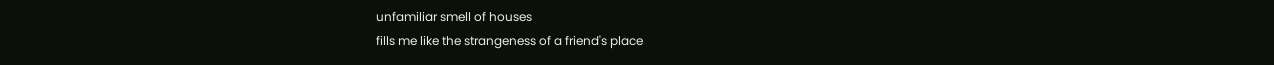unfamiliar smell of houses
fills me like the strangeness of a friend's place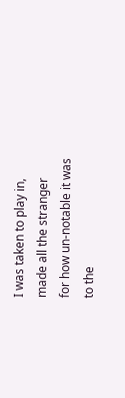I was taken to play in,
made all the stranger
for how un-notable it was
to the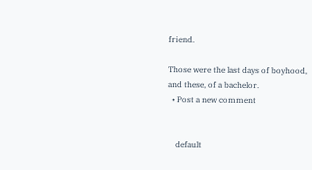friend.

Those were the last days of boyhood,
and these, of a bachelor.
  • Post a new comment


    default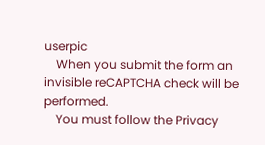userpic
    When you submit the form an invisible reCAPTCHA check will be performed.
    You must follow the Privacy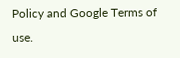Policy and Google Terms of use.